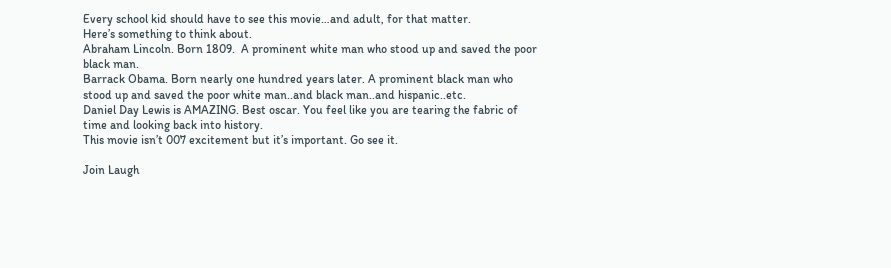Every school kid should have to see this movie…and adult, for that matter.
Here’s something to think about.
Abraham Lincoln. Born 1809.  A prominent white man who stood up and saved the poor black man.
Barrack Obama. Born nearly one hundred years later. A prominent black man who stood up and saved the poor white man..and black man..and hispanic..etc.
Daniel Day Lewis is AMAZING. Best oscar. You feel like you are tearing the fabric of time and looking back into history.
This movie isn’t 007 excitement but it’s important. Go see it.

Join Laugh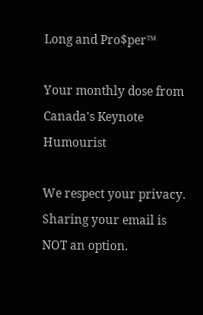Long and Pro$per™

Your monthly dose from Canada's Keynote Humourist

We respect your privacy. Sharing your email is NOT an option.